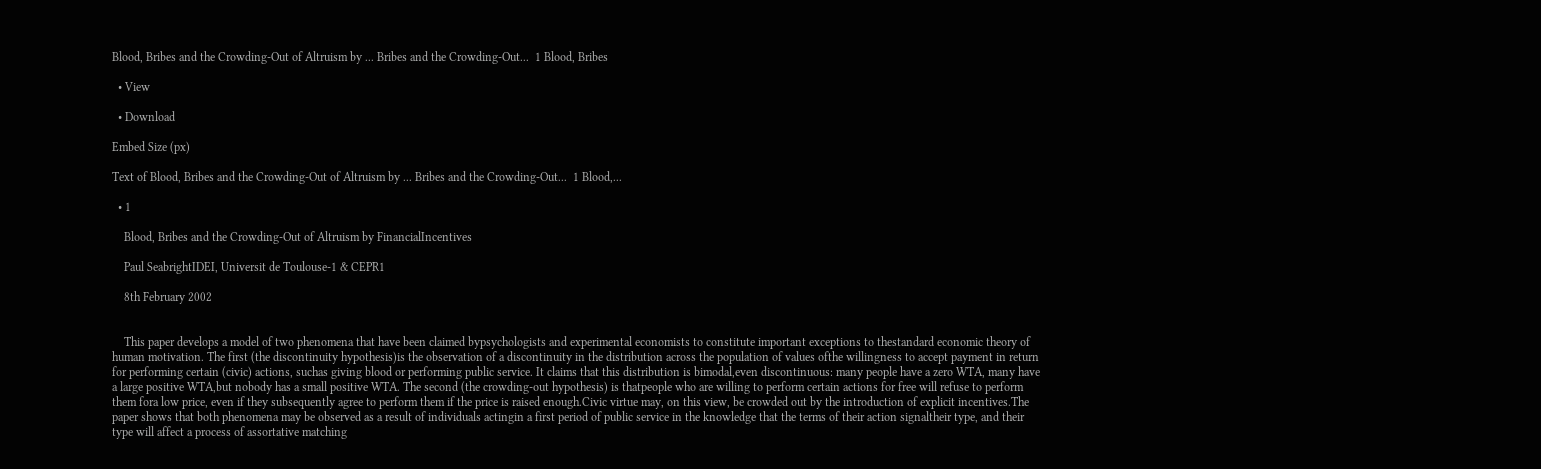Blood, Bribes and the Crowding-Out of Altruism by ... Bribes and the Crowding-Out...  1 Blood, Bribes

  • View

  • Download

Embed Size (px)

Text of Blood, Bribes and the Crowding-Out of Altruism by ... Bribes and the Crowding-Out...  1 Blood,...

  • 1

    Blood, Bribes and the Crowding-Out of Altruism by FinancialIncentives

    Paul SeabrightIDEI, Universit de Toulouse-1 & CEPR1

    8th February 2002


    This paper develops a model of two phenomena that have been claimed bypsychologists and experimental economists to constitute important exceptions to thestandard economic theory of human motivation. The first (the discontinuity hypothesis)is the observation of a discontinuity in the distribution across the population of values ofthe willingness to accept payment in return for performing certain (civic) actions, suchas giving blood or performing public service. It claims that this distribution is bimodal,even discontinuous: many people have a zero WTA, many have a large positive WTA,but nobody has a small positive WTA. The second (the crowding-out hypothesis) is thatpeople who are willing to perform certain actions for free will refuse to perform them fora low price, even if they subsequently agree to perform them if the price is raised enough.Civic virtue may, on this view, be crowded out by the introduction of explicit incentives.The paper shows that both phenomena may be observed as a result of individuals actingin a first period of public service in the knowledge that the terms of their action signaltheir type, and their type will affect a process of assortative matching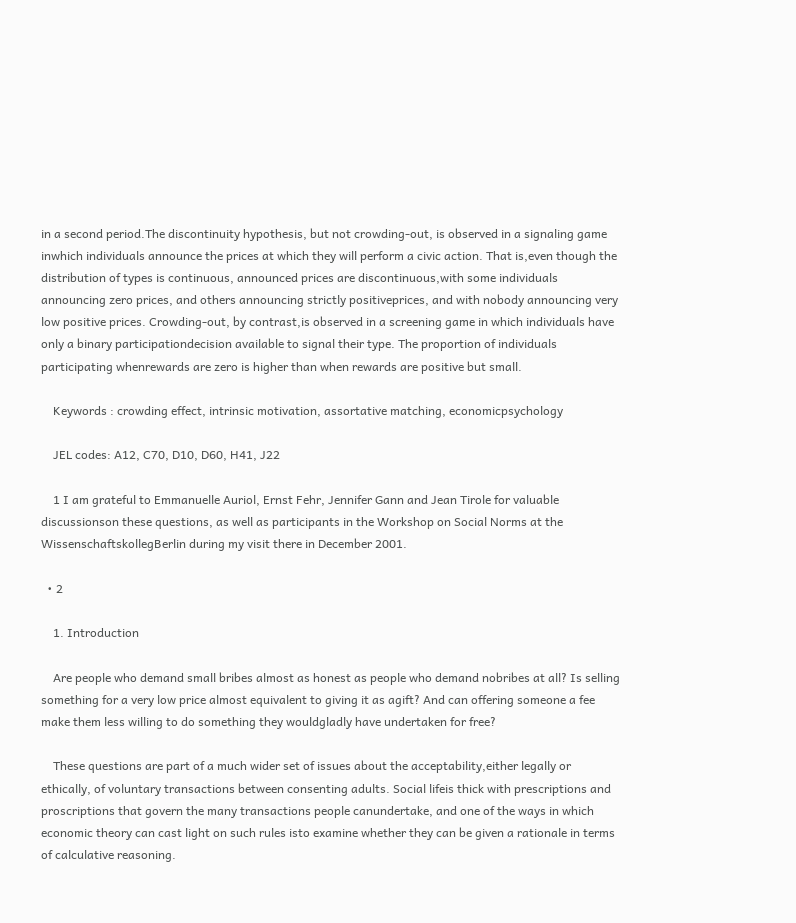in a second period.The discontinuity hypothesis, but not crowding-out, is observed in a signaling game inwhich individuals announce the prices at which they will perform a civic action. That is,even though the distribution of types is continuous, announced prices are discontinuous,with some individuals announcing zero prices, and others announcing strictly positiveprices, and with nobody announcing very low positive prices. Crowding-out, by contrast,is observed in a screening game in which individuals have only a binary participationdecision available to signal their type. The proportion of individuals participating whenrewards are zero is higher than when rewards are positive but small.

    Keywords : crowding effect, intrinsic motivation, assortative matching, economicpsychology

    JEL codes: A12, C70, D10, D60, H41, J22

    1 I am grateful to Emmanuelle Auriol, Ernst Fehr, Jennifer Gann and Jean Tirole for valuable discussionson these questions, as well as participants in the Workshop on Social Norms at the WissenschaftskollegBerlin during my visit there in December 2001.

  • 2

    1. Introduction

    Are people who demand small bribes almost as honest as people who demand nobribes at all? Is selling something for a very low price almost equivalent to giving it as agift? And can offering someone a fee make them less willing to do something they wouldgladly have undertaken for free?

    These questions are part of a much wider set of issues about the acceptability,either legally or ethically, of voluntary transactions between consenting adults. Social lifeis thick with prescriptions and proscriptions that govern the many transactions people canundertake, and one of the ways in which economic theory can cast light on such rules isto examine whether they can be given a rationale in terms of calculative reasoning.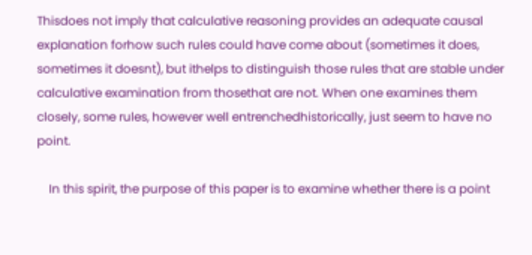Thisdoes not imply that calculative reasoning provides an adequate causal explanation forhow such rules could have come about (sometimes it does, sometimes it doesnt), but ithelps to distinguish those rules that are stable under calculative examination from thosethat are not. When one examines them closely, some rules, however well entrenchedhistorically, just seem to have no point.

    In this spirit, the purpose of this paper is to examine whether there is a point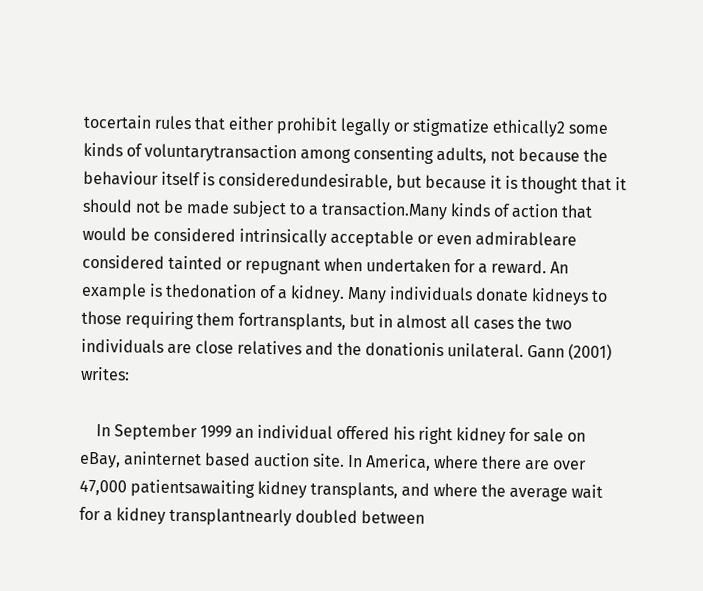tocertain rules that either prohibit legally or stigmatize ethically2 some kinds of voluntarytransaction among consenting adults, not because the behaviour itself is consideredundesirable, but because it is thought that it should not be made subject to a transaction.Many kinds of action that would be considered intrinsically acceptable or even admirableare considered tainted or repugnant when undertaken for a reward. An example is thedonation of a kidney. Many individuals donate kidneys to those requiring them fortransplants, but in almost all cases the two individuals are close relatives and the donationis unilateral. Gann (2001) writes:

    In September 1999 an individual offered his right kidney for sale on eBay, aninternet based auction site. In America, where there are over 47,000 patientsawaiting kidney transplants, and where the average wait for a kidney transplantnearly doubled between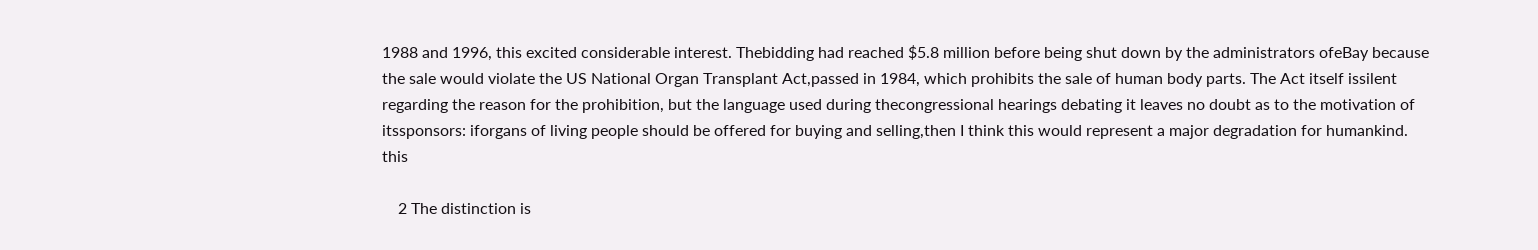1988 and 1996, this excited considerable interest. Thebidding had reached $5.8 million before being shut down by the administrators ofeBay because the sale would violate the US National Organ Transplant Act,passed in 1984, which prohibits the sale of human body parts. The Act itself issilent regarding the reason for the prohibition, but the language used during thecongressional hearings debating it leaves no doubt as to the motivation of itssponsors: iforgans of living people should be offered for buying and selling,then I think this would represent a major degradation for humankind. this

    2 The distinction is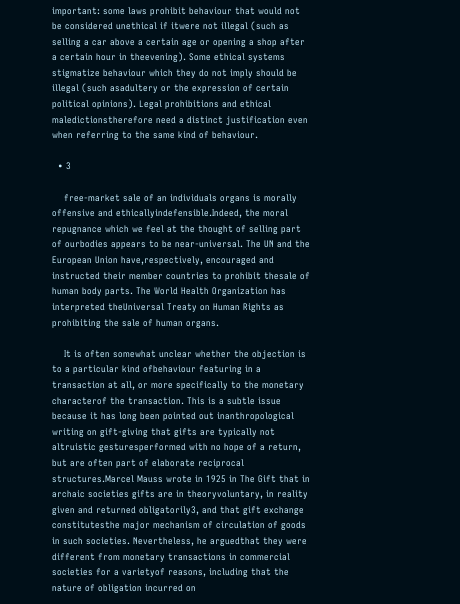important: some laws prohibit behaviour that would not be considered unethical if itwere not illegal (such as selling a car above a certain age or opening a shop after a certain hour in theevening). Some ethical systems stigmatize behaviour which they do not imply should be illegal (such asadultery or the expression of certain political opinions). Legal prohibitions and ethical maledictionstherefore need a distinct justification even when referring to the same kind of behaviour.

  • 3

    free-market sale of an individuals organs is morally offensive and ethicallyindefensible.Indeed, the moral repugnance which we feel at the thought of selling part of ourbodies appears to be near-universal. The UN and the European Union have,respectively, encouraged and instructed their member countries to prohibit thesale of human body parts. The World Health Organization has interpreted theUniversal Treaty on Human Rights as prohibiting the sale of human organs.

    It is often somewhat unclear whether the objection is to a particular kind ofbehaviour featuring in a transaction at all, or more specifically to the monetary characterof the transaction. This is a subtle issue because it has long been pointed out inanthropological writing on gift-giving that gifts are typically not altruistic gesturesperformed with no hope of a return, but are often part of elaborate reciprocal structures.Marcel Mauss wrote in 1925 in The Gift that in archaic societies gifts are in theoryvoluntary, in reality given and returned obligatorily3, and that gift exchange constitutesthe major mechanism of circulation of goods in such societies. Nevertheless, he arguedthat they were different from monetary transactions in commercial societies for a varietyof reasons, including that the nature of obligation incurred on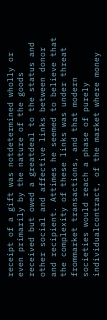receipt of a gift was notdetermined wholly or even primarily by the nature of the goods received but owed a greatdeal to the status and other social and affective links between donor and recipient. Attimes he seemed to believe that the complexity of these links was under threat frommarket transactions, and that modern societies would reach a phase of purely individualcontract, of the market where money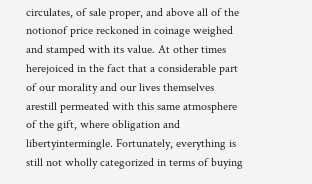circulates, of sale proper, and above all of the notionof price reckoned in coinage weighed and stamped with its value. At other times herejoiced in the fact that a considerable part of our morality and our lives themselves arestill permeated with this same atmosphere of the gift, where obligation and libertyintermingle. Fortunately, everything is still not wholly categorized in terms of buying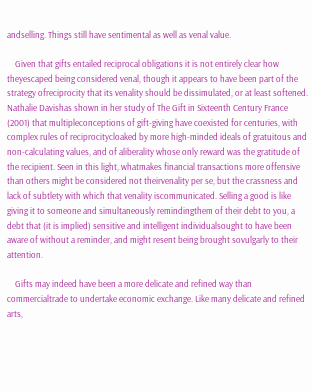andselling. Things still have sentimental as well as venal value.

    Given that gifts entailed reciprocal obligations it is not entirely clear how theyescaped being considered venal, though it appears to have been part of the strategy ofreciprocity that its venality should be dissimulated, or at least softened. Nathalie Davishas shown in her study of The Gift in Sixteenth Century France (2001) that multipleconceptions of gift-giving have coexisted for centuries, with complex rules of reciprocitycloaked by more high-minded ideals of gratuitous and non-calculating values, and of aliberality whose only reward was the gratitude of the recipient. Seen in this light, whatmakes financial transactions more offensive than others might be considered not theirvenality per se, but the crassness and lack of subtlety with which that venality iscommunicated. Selling a good is like giving it to someone and simultaneously remindingthem of their debt to you, a debt that (it is implied) sensitive and intelligent individualsought to have been aware of without a reminder, and might resent being brought sovulgarly to their attention.

    Gifts may indeed have been a more delicate and refined way than commercialtrade to undertake economic exchange. Like many delicate and refined arts,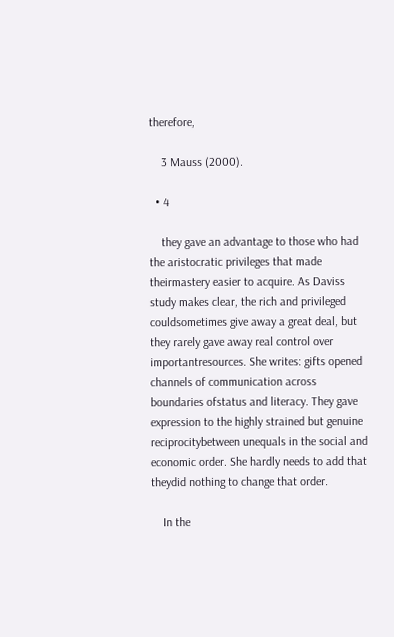therefore,

    3 Mauss (2000).

  • 4

    they gave an advantage to those who had the aristocratic privileges that made theirmastery easier to acquire. As Daviss study makes clear, the rich and privileged couldsometimes give away a great deal, but they rarely gave away real control over importantresources. She writes: gifts opened channels of communication across boundaries ofstatus and literacy. They gave expression to the highly strained but genuine reciprocitybetween unequals in the social and economic order. She hardly needs to add that theydid nothing to change that order.

    In the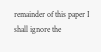remainder of this paper I shall ignore the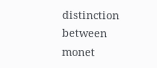distinction between monet